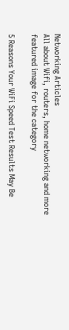Networking Articles
All about Wifi, routers, home networking and more
featured image for the category

5 Reasons Your WiFi Speed Test Results May Be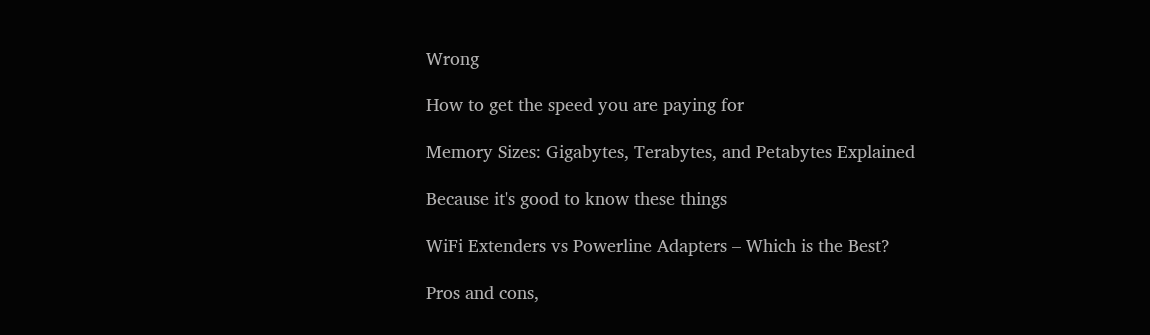Wrong

How to get the speed you are paying for

Memory Sizes: Gigabytes, Terabytes, and Petabytes Explained

Because it's good to know these things

WiFi Extenders vs Powerline Adapters – Which is the Best?

Pros and cons,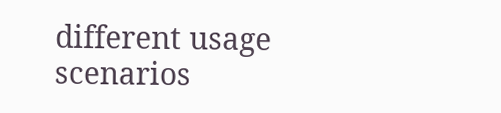different usage scenarios